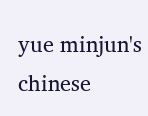yue minjun's chinese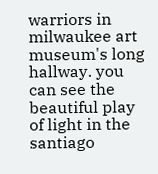warriors in milwaukee art museum's long hallway. you can see the beautiful play of light in the santiago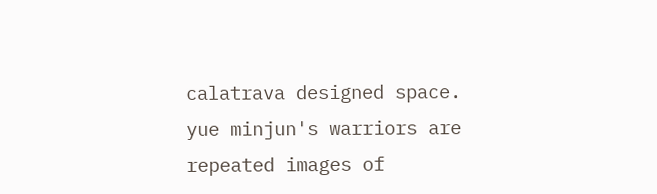calatrava designed space. yue minjun's warriors are repeated images of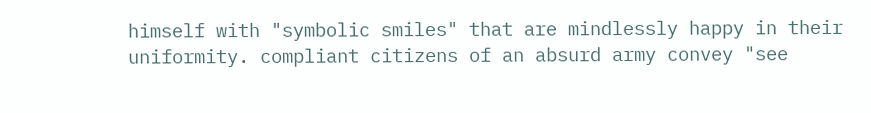himself with "symbolic smiles" that are mindlessly happy in their uniformity. compliant citizens of an absurd army convey "see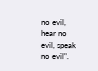no evil, hear no evil, speak no evil".